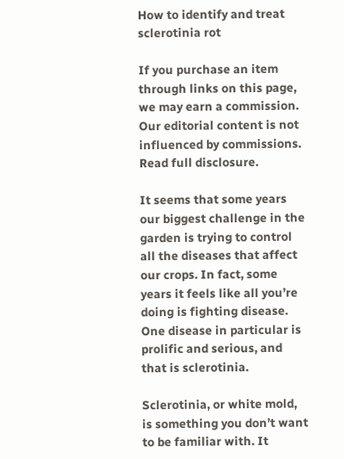How to identify and treat sclerotinia rot

If you purchase an item through links on this page, we may earn a commission. Our editorial content is not influenced by commissions. Read full disclosure.

It seems that some years our biggest challenge in the garden is trying to control all the diseases that affect our crops. In fact, some years it feels like all you’re doing is fighting disease. One disease in particular is prolific and serious, and that is sclerotinia.

Sclerotinia, or white mold, is something you don’t want to be familiar with. It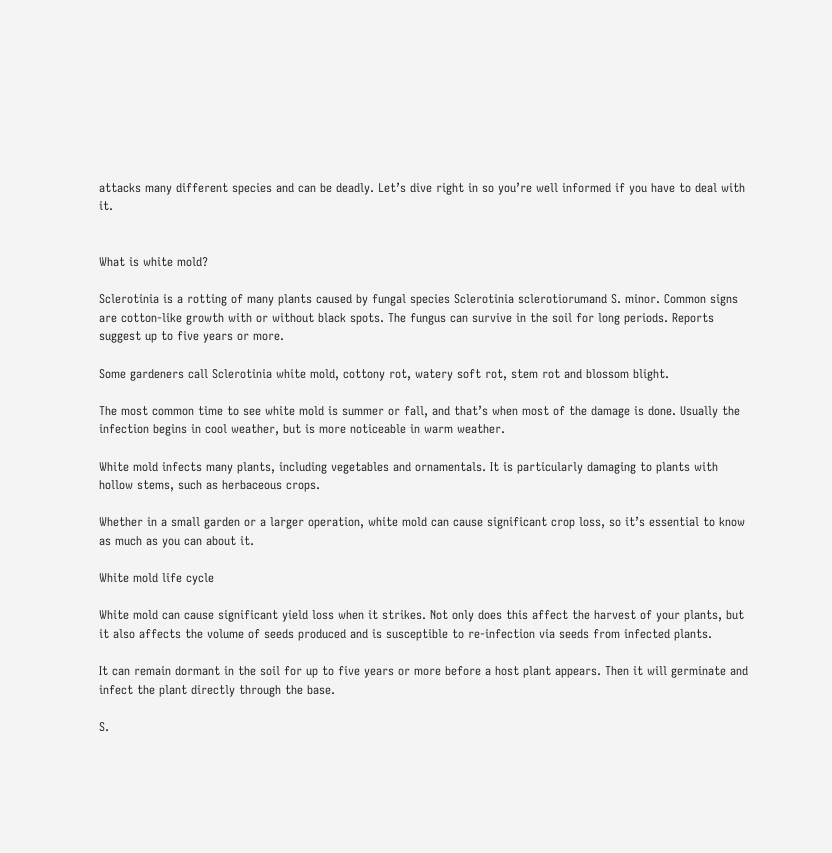attacks many different species and can be deadly. Let’s dive right in so you’re well informed if you have to deal with it.


What is white mold?

Sclerotinia is a rotting of many plants caused by fungal species Sclerotinia sclerotiorumand S. minor. Common signs are cotton-like growth with or without black spots. The fungus can survive in the soil for long periods. Reports suggest up to five years or more.

Some gardeners call Sclerotinia white mold, cottony rot, watery soft rot, stem rot and blossom blight.

The most common time to see white mold is summer or fall, and that’s when most of the damage is done. Usually the infection begins in cool weather, but is more noticeable in warm weather.

White mold infects many plants, including vegetables and ornamentals. It is particularly damaging to plants with hollow stems, such as herbaceous crops.

Whether in a small garden or a larger operation, white mold can cause significant crop loss, so it’s essential to know as much as you can about it.

White mold life cycle

White mold can cause significant yield loss when it strikes. Not only does this affect the harvest of your plants, but it also affects the volume of seeds produced and is susceptible to re-infection via seeds from infected plants.

It can remain dormant in the soil for up to five years or more before a host plant appears. Then it will germinate and infect the plant directly through the base.

S.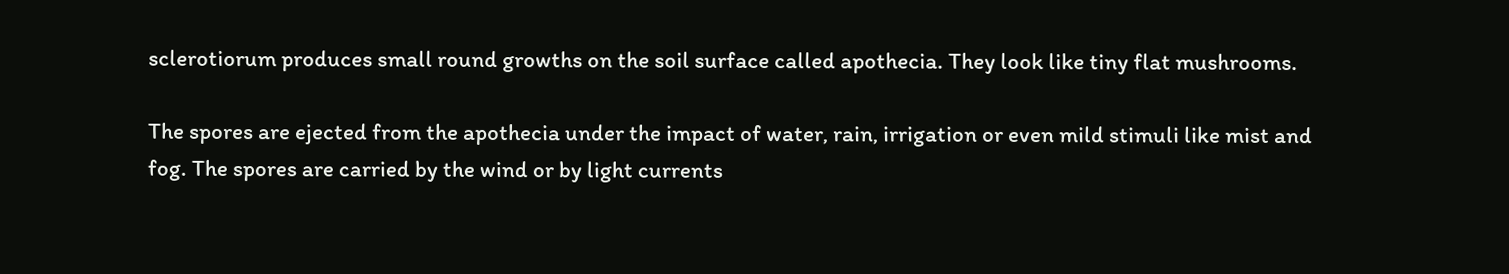sclerotiorum produces small round growths on the soil surface called apothecia. They look like tiny flat mushrooms.

The spores are ejected from the apothecia under the impact of water, rain, irrigation or even mild stimuli like mist and fog. The spores are carried by the wind or by light currents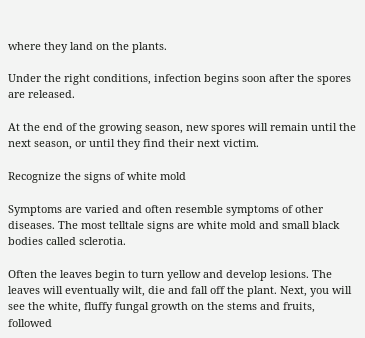where they land on the plants.

Under the right conditions, infection begins soon after the spores are released.

At the end of the growing season, new spores will remain until the next season, or until they find their next victim.

Recognize the signs of white mold

Symptoms are varied and often resemble symptoms of other diseases. The most telltale signs are white mold and small black bodies called sclerotia.

Often the leaves begin to turn yellow and develop lesions. The leaves will eventually wilt, die and fall off the plant. Next, you will see the white, fluffy fungal growth on the stems and fruits, followed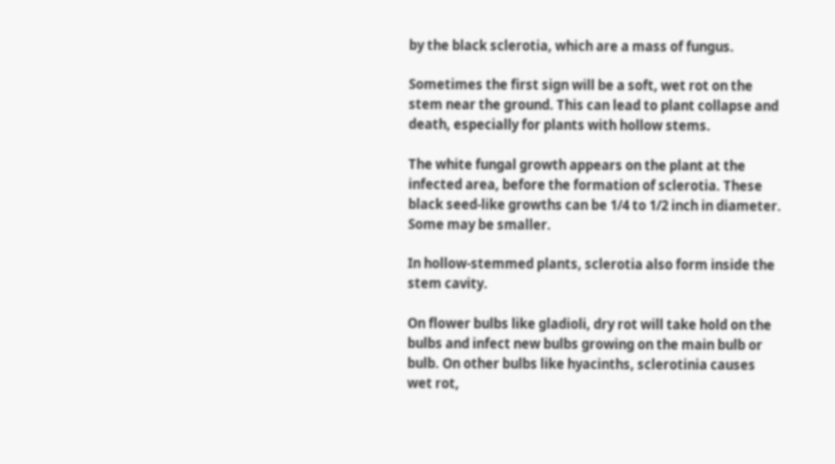by the black sclerotia, which are a mass of fungus.

Sometimes the first sign will be a soft, wet rot on the stem near the ground. This can lead to plant collapse and death, especially for plants with hollow stems.

The white fungal growth appears on the plant at the infected area, before the formation of sclerotia. These black seed-like growths can be 1/4 to 1/2 inch in diameter. Some may be smaller.

In hollow-stemmed plants, sclerotia also form inside the stem cavity.

On flower bulbs like gladioli, dry rot will take hold on the bulbs and infect new bulbs growing on the main bulb or bulb. On other bulbs like hyacinths, sclerotinia causes wet rot,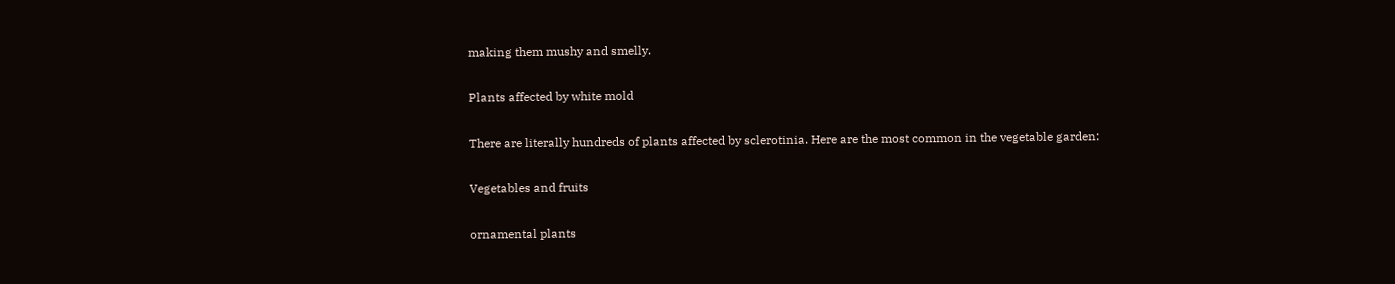making them mushy and smelly.

Plants affected by white mold

There are literally hundreds of plants affected by sclerotinia. Here are the most common in the vegetable garden:

Vegetables and fruits

ornamental plants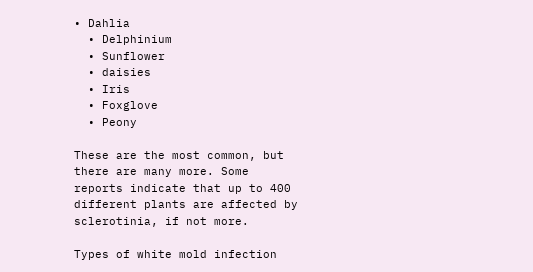• Dahlia
  • Delphinium
  • Sunflower
  • daisies
  • Iris
  • Foxglove
  • Peony

These are the most common, but there are many more. Some reports indicate that up to 400 different plants are affected by sclerotinia, if not more.

Types of white mold infection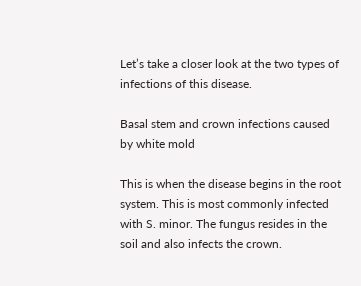Let’s take a closer look at the two types of infections of this disease.

Basal stem and crown infections caused by white mold

This is when the disease begins in the root system. This is most commonly infected with S. minor. The fungus resides in the soil and also infects the crown.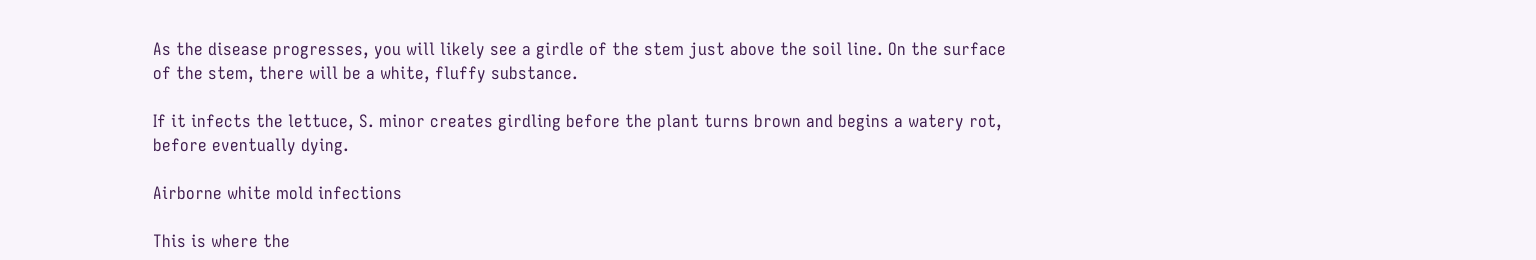As the disease progresses, you will likely see a girdle of the stem just above the soil line. On the surface of the stem, there will be a white, fluffy substance.

If it infects the lettuce, S. minor creates girdling before the plant turns brown and begins a watery rot, before eventually dying.

Airborne white mold infections

This is where the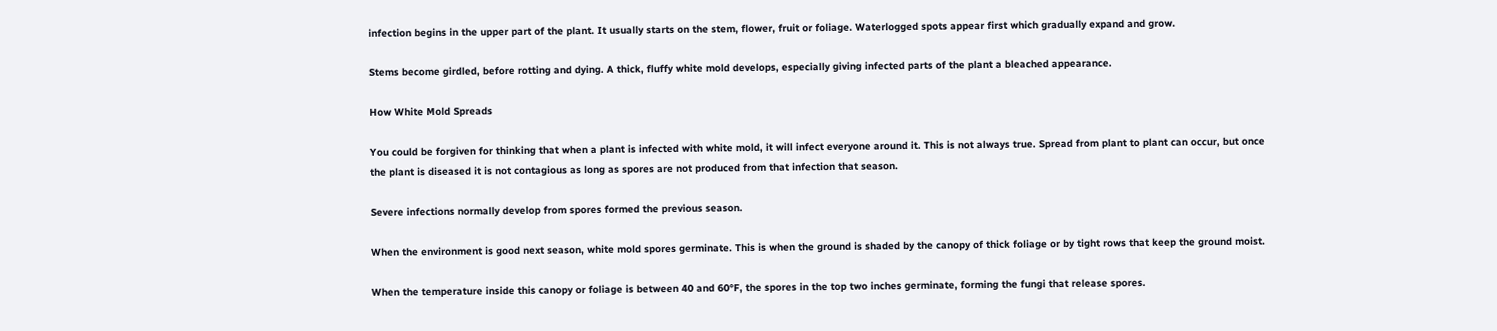infection begins in the upper part of the plant. It usually starts on the stem, flower, fruit or foliage. Waterlogged spots appear first which gradually expand and grow.

Stems become girdled, before rotting and dying. A thick, fluffy white mold develops, especially giving infected parts of the plant a bleached appearance.

How White Mold Spreads

You could be forgiven for thinking that when a plant is infected with white mold, it will infect everyone around it. This is not always true. Spread from plant to plant can occur, but once the plant is diseased it is not contagious as long as spores are not produced from that infection that season.

Severe infections normally develop from spores formed the previous season.

When the environment is good next season, white mold spores germinate. This is when the ground is shaded by the canopy of thick foliage or by tight rows that keep the ground moist.

When the temperature inside this canopy or foliage is between 40 and 60°F, the spores in the top two inches germinate, forming the fungi that release spores.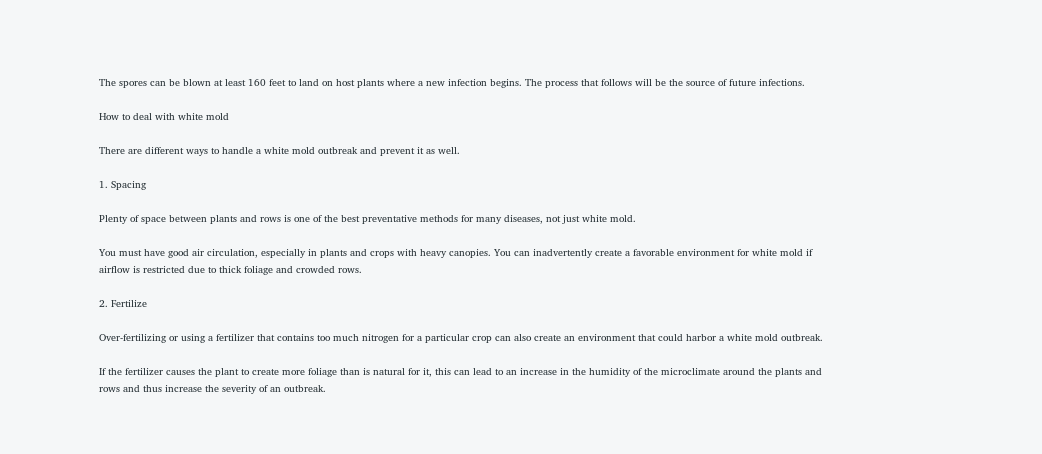The spores can be blown at least 160 feet to land on host plants where a new infection begins. The process that follows will be the source of future infections.

How to deal with white mold

There are different ways to handle a white mold outbreak and prevent it as well.

1. Spacing

Plenty of space between plants and rows is one of the best preventative methods for many diseases, not just white mold.

You must have good air circulation, especially in plants and crops with heavy canopies. You can inadvertently create a favorable environment for white mold if airflow is restricted due to thick foliage and crowded rows.

2. Fertilize

Over-fertilizing or using a fertilizer that contains too much nitrogen for a particular crop can also create an environment that could harbor a white mold outbreak.

If the fertilizer causes the plant to create more foliage than is natural for it, this can lead to an increase in the humidity of the microclimate around the plants and rows and thus increase the severity of an outbreak.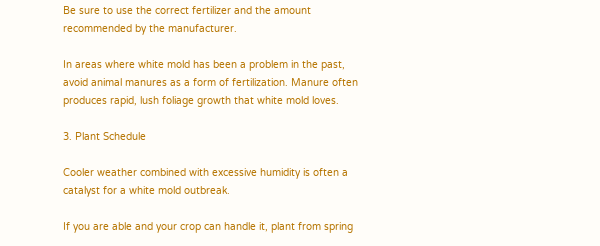Be sure to use the correct fertilizer and the amount recommended by the manufacturer.

In areas where white mold has been a problem in the past, avoid animal manures as a form of fertilization. Manure often produces rapid, lush foliage growth that white mold loves.

3. Plant Schedule

Cooler weather combined with excessive humidity is often a catalyst for a white mold outbreak.

If you are able and your crop can handle it, plant from spring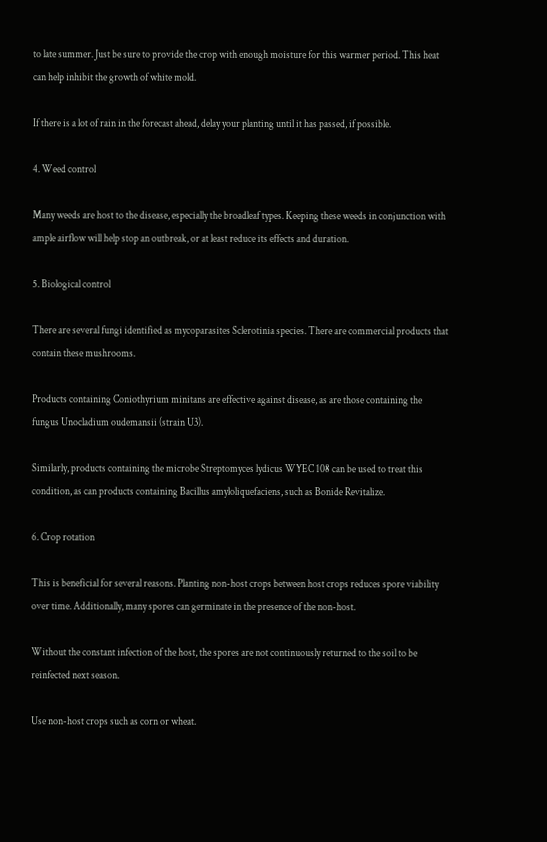to late summer. Just be sure to provide the crop with enough moisture for this warmer period. This heat can help inhibit the growth of white mold.

If there is a lot of rain in the forecast ahead, delay your planting until it has passed, if possible.

4. Weed control

Many weeds are host to the disease, especially the broadleaf types. Keeping these weeds in conjunction with ample airflow will help stop an outbreak, or at least reduce its effects and duration.

5. Biological control

There are several fungi identified as mycoparasites Sclerotinia species. There are commercial products that contain these mushrooms.

Products containing Coniothyrium minitans are effective against disease, as are those containing the fungus Unocladium oudemansii (strain U3).

Similarly, products containing the microbe Streptomyces lydicus WYEC 108 can be used to treat this condition, as can products containing Bacillus amyloliquefaciens, such as Bonide Revitalize.

6. Crop rotation

This is beneficial for several reasons. Planting non-host crops between host crops reduces spore viability over time. Additionally, many spores can germinate in the presence of the non-host.

Without the constant infection of the host, the spores are not continuously returned to the soil to be reinfected next season.

Use non-host crops such as corn or wheat.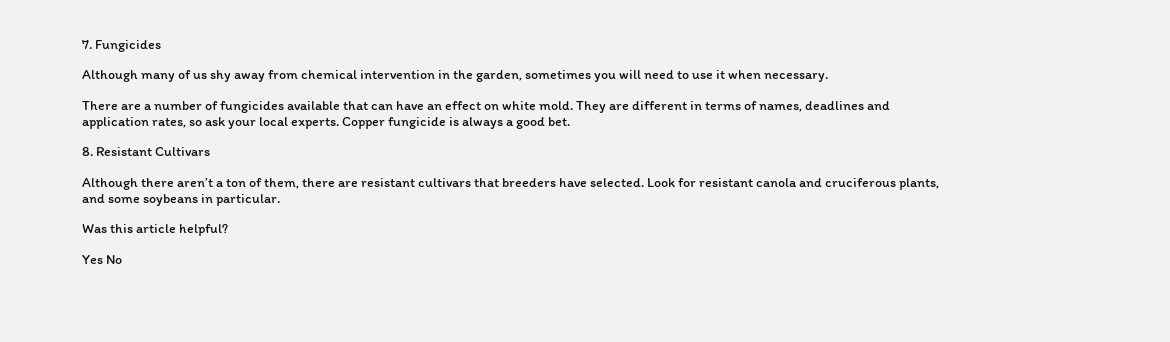7. Fungicides

Although many of us shy away from chemical intervention in the garden, sometimes you will need to use it when necessary.

There are a number of fungicides available that can have an effect on white mold. They are different in terms of names, deadlines and application rates, so ask your local experts. Copper fungicide is always a good bet.

8. Resistant Cultivars

Although there aren’t a ton of them, there are resistant cultivars that breeders have selected. Look for resistant canola and cruciferous plants, and some soybeans in particular.

Was this article helpful?

Yes No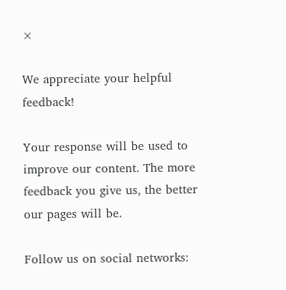×

We appreciate your helpful feedback!

Your response will be used to improve our content. The more feedback you give us, the better our pages will be.

Follow us on social networks: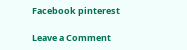Facebook pinterest

Leave a Comment